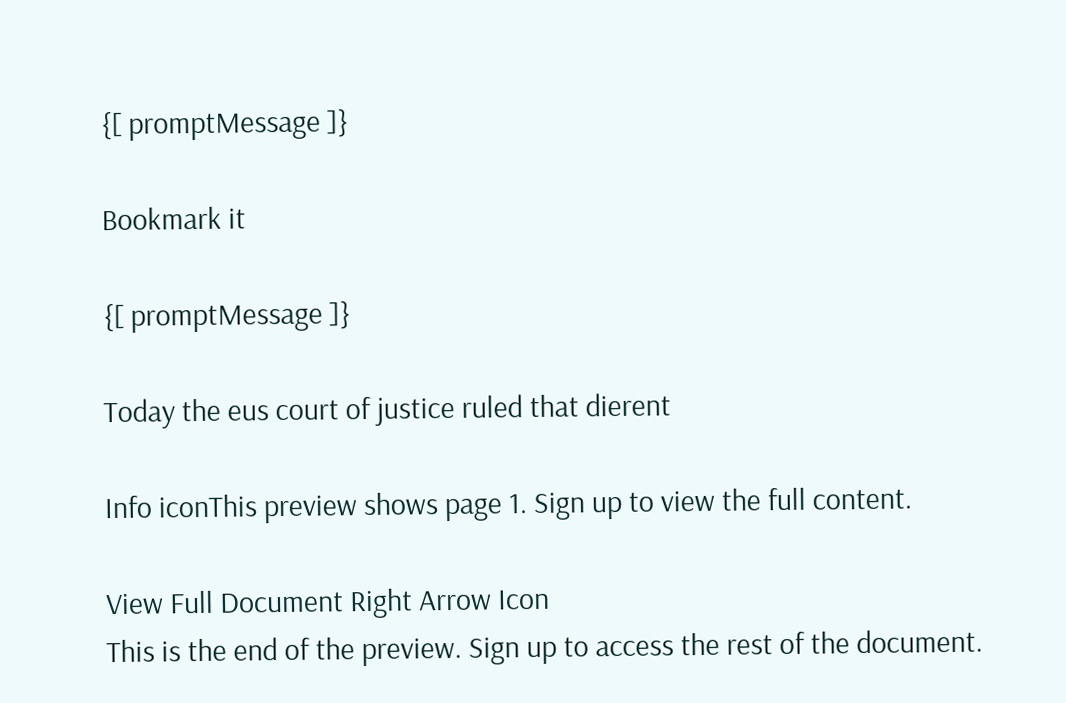{[ promptMessage ]}

Bookmark it

{[ promptMessage ]}

Today the eus court of justice ruled that dierent

Info iconThis preview shows page 1. Sign up to view the full content.

View Full Document Right Arrow Icon
This is the end of the preview. Sign up to access the rest of the document.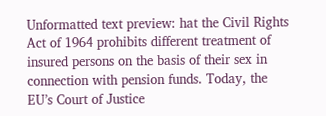Unformatted text preview: hat the Civil Rights Act of 1964 prohibits different treatment of insured persons on the basis of their sex in connection with pension funds. Today, the EU’s Court of Justice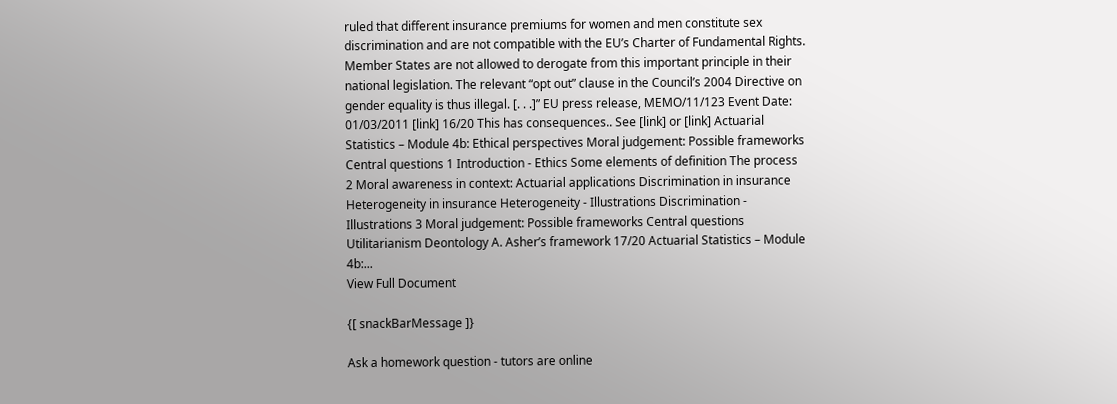ruled that different insurance premiums for women and men constitute sex discrimination and are not compatible with the EU’s Charter of Fundamental Rights. Member States are not allowed to derogate from this important principle in their national legislation. The relevant “opt out” clause in the Council’s 2004 Directive on gender equality is thus illegal. [. . .]” EU press release, MEMO/11/123 Event Date: 01/03/2011 [link] 16/20 This has consequences.. See [link] or [link] Actuarial Statistics – Module 4b: Ethical perspectives Moral judgement: Possible frameworks Central questions 1 Introduction - Ethics Some elements of definition The process 2 Moral awareness in context: Actuarial applications Discrimination in insurance Heterogeneity in insurance Heterogeneity - Illustrations Discrimination - Illustrations 3 Moral judgement: Possible frameworks Central questions Utilitarianism Deontology A. Asher’s framework 17/20 Actuarial Statistics – Module 4b:...
View Full Document

{[ snackBarMessage ]}

Ask a homework question - tutors are online